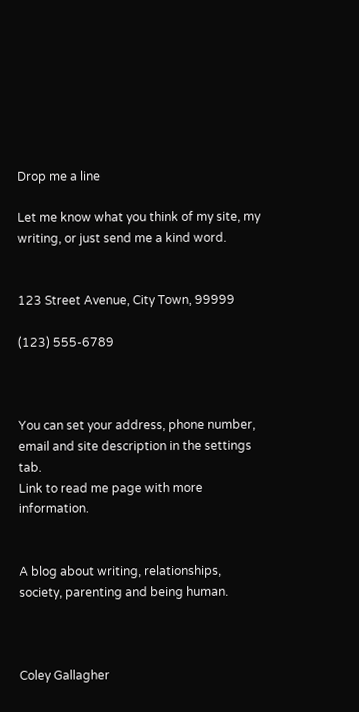Drop me a line

Let me know what you think of my site, my writing, or just send me a kind word.


123 Street Avenue, City Town, 99999

(123) 555-6789



You can set your address, phone number, email and site description in the settings tab.
Link to read me page with more information.


A blog about writing, relationships, society, parenting and being human.



Coley Gallagher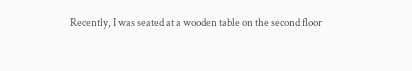Recently, I was seated at a wooden table on the second floor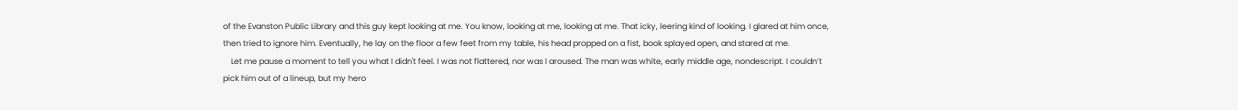of the Evanston Public Library and this guy kept looking at me. You know, looking at me, looking at me. That icky, leering kind of looking. I glared at him once, then tried to ignore him. Eventually, he lay on the floor a few feet from my table, his head propped on a fist, book splayed open, and stared at me.
    Let me pause a moment to tell you what I didn't feel. I was not flattered, nor was I aroused. The man was white, early middle age, nondescript. I couldn’t pick him out of a lineup, but my hero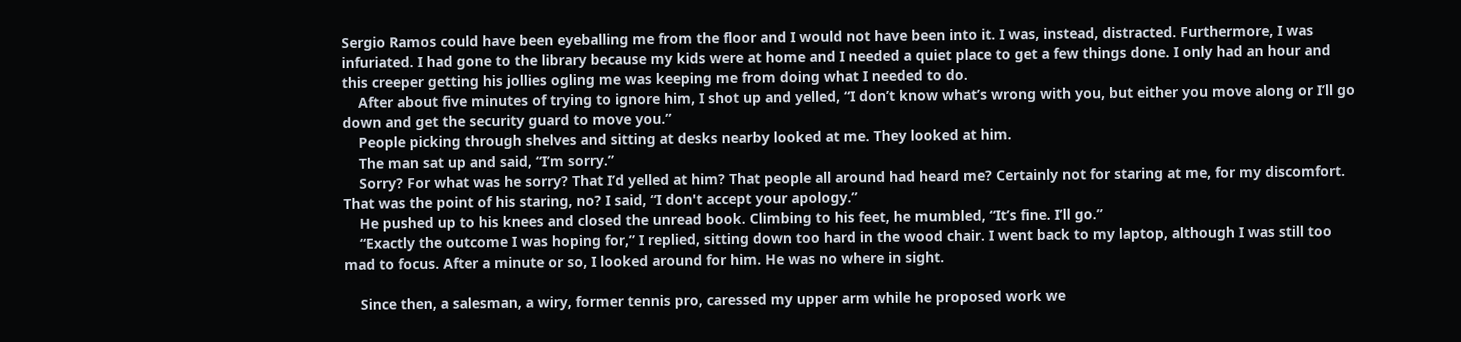Sergio Ramos could have been eyeballing me from the floor and I would not have been into it. I was, instead, distracted. Furthermore, I was infuriated. I had gone to the library because my kids were at home and I needed a quiet place to get a few things done. I only had an hour and this creeper getting his jollies ogling me was keeping me from doing what I needed to do.
    After about five minutes of trying to ignore him, I shot up and yelled, “I don’t know what’s wrong with you, but either you move along or I’ll go down and get the security guard to move you.”
    People picking through shelves and sitting at desks nearby looked at me. They looked at him.
    The man sat up and said, “I’m sorry.”
    Sorry? For what was he sorry? That I’d yelled at him? That people all around had heard me? Certainly not for staring at me, for my discomfort. That was the point of his staring, no? I said, “I don't accept your apology.”
    He pushed up to his knees and closed the unread book. Climbing to his feet, he mumbled, “It’s fine. I’ll go.”
    “Exactly the outcome I was hoping for,” I replied, sitting down too hard in the wood chair. I went back to my laptop, although I was still too mad to focus. After a minute or so, I looked around for him. He was no where in sight.

    Since then, a salesman, a wiry, former tennis pro, caressed my upper arm while he proposed work we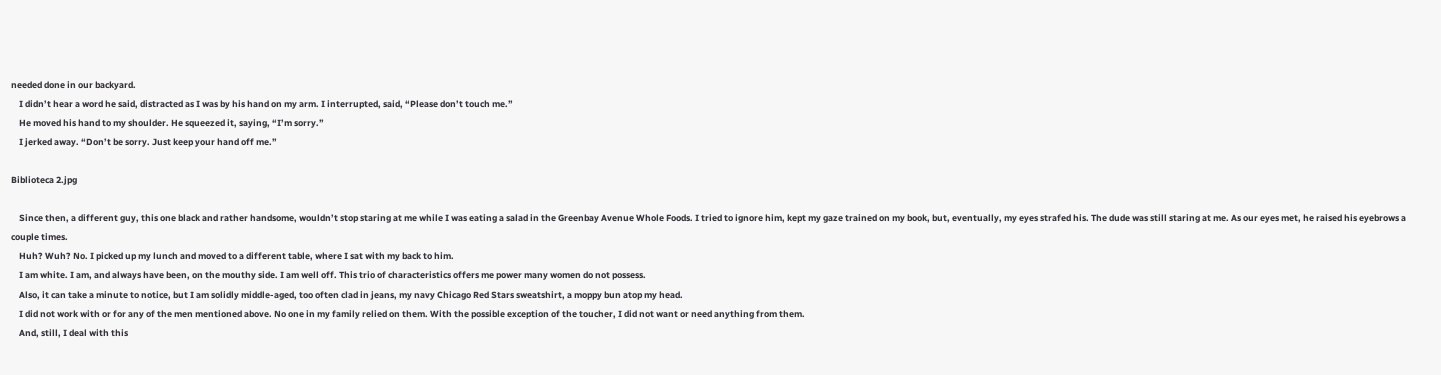needed done in our backyard.
    I didn’t hear a word he said, distracted as I was by his hand on my arm. I interrupted, said, “Please don’t touch me.”
    He moved his hand to my shoulder. He squeezed it, saying, “I’m sorry.”
    I jerked away. “Don’t be sorry. Just keep your hand off me.”

Biblioteca 2.jpg

    Since then, a different guy, this one black and rather handsome, wouldn’t stop staring at me while I was eating a salad in the Greenbay Avenue Whole Foods. I tried to ignore him, kept my gaze trained on my book, but, eventually, my eyes strafed his. The dude was still staring at me. As our eyes met, he raised his eyebrows a couple times.
    Huh? Wuh? No. I picked up my lunch and moved to a different table, where I sat with my back to him.
    I am white. I am, and always have been, on the mouthy side. I am well off. This trio of characteristics offers me power many women do not possess.
    Also, it can take a minute to notice, but I am solidly middle-aged, too often clad in jeans, my navy Chicago Red Stars sweatshirt, a moppy bun atop my head.
    I did not work with or for any of the men mentioned above. No one in my family relied on them. With the possible exception of the toucher, I did not want or need anything from them.
    And, still, I deal with this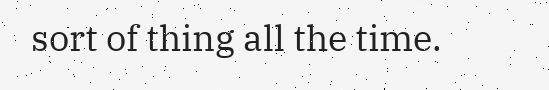sort of thing all the time.